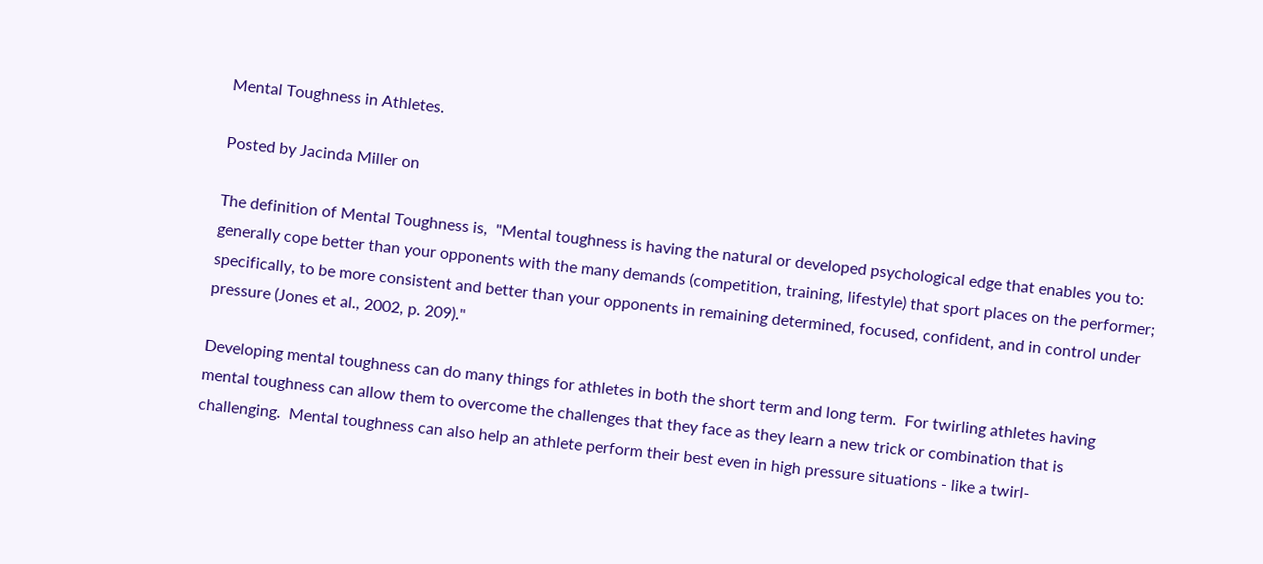Mental Toughness in Athletes.

Posted by Jacinda Miller on

The definition of Mental Toughness is,  "Mental toughness is having the natural or developed psychological edge that enables you to: generally cope better than your opponents with the many demands (competition, training, lifestyle) that sport places on the performer; specifically, to be more consistent and better than your opponents in remaining determined, focused, confident, and in control under pressure (Jones et al., 2002, p. 209)."

Developing mental toughness can do many things for athletes in both the short term and long term.  For twirling athletes having mental toughness can allow them to overcome the challenges that they face as they learn a new trick or combination that is challenging.  Mental toughness can also help an athlete perform their best even in high pressure situations - like a twirl-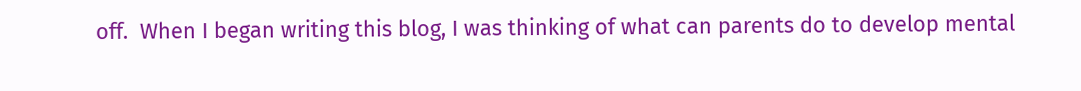off.  When I began writing this blog, I was thinking of what can parents do to develop mental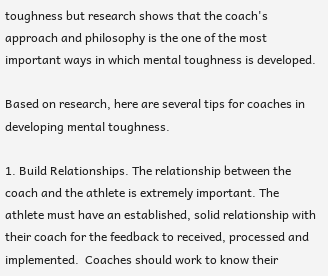toughness but research shows that the coach's approach and philosophy is the one of the most important ways in which mental toughness is developed.

Based on research, here are several tips for coaches in developing mental toughness.

1. Build Relationships. The relationship between the coach and the athlete is extremely important. The athlete must have an established, solid relationship with their coach for the feedback to received, processed and implemented.  Coaches should work to know their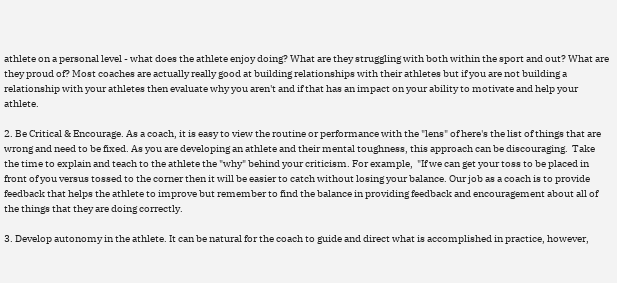athlete on a personal level - what does the athlete enjoy doing? What are they struggling with both within the sport and out? What are they proud of? Most coaches are actually really good at building relationships with their athletes but if you are not building a relationship with your athletes then evaluate why you aren't and if that has an impact on your ability to motivate and help your athlete.

2. Be Critical & Encourage. As a coach, it is easy to view the routine or performance with the "lens" of here's the list of things that are wrong and need to be fixed. As you are developing an athlete and their mental toughness, this approach can be discouraging.  Take the time to explain and teach to the athlete the "why" behind your criticism. For example,  "If we can get your toss to be placed in front of you versus tossed to the corner then it will be easier to catch without losing your balance. Our job as a coach is to provide feedback that helps the athlete to improve but remember to find the balance in providing feedback and encouragement about all of the things that they are doing correctly.

3. Develop autonomy in the athlete. It can be natural for the coach to guide and direct what is accomplished in practice, however,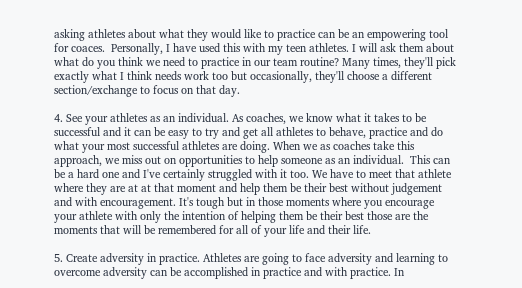asking athletes about what they would like to practice can be an empowering tool for coaces.  Personally, I have used this with my teen athletes. I will ask them about what do you think we need to practice in our team routine? Many times, they'll pick exactly what I think needs work too but occasionally, they'll choose a different section/exchange to focus on that day.

4. See your athletes as an individual. As coaches, we know what it takes to be successful and it can be easy to try and get all athletes to behave, practice and do what your most successful athletes are doing. When we as coaches take this approach, we miss out on opportunities to help someone as an individual.  This can be a hard one and I've certainly struggled with it too. We have to meet that athlete where they are at at that moment and help them be their best without judgement and with encouragement. It's tough but in those moments where you encourage your athlete with only the intention of helping them be their best those are the moments that will be remembered for all of your life and their life.

5. Create adversity in practice. Athletes are going to face adversity and learning to overcome adversity can be accomplished in practice and with practice. In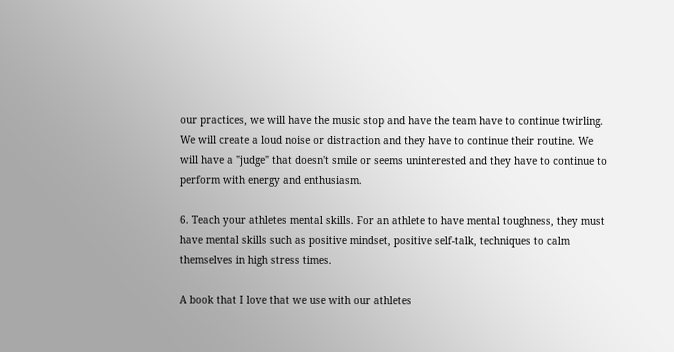our practices, we will have the music stop and have the team have to continue twirling. We will create a loud noise or distraction and they have to continue their routine. We will have a "judge" that doesn't smile or seems uninterested and they have to continue to perform with energy and enthusiasm.

6. Teach your athletes mental skills. For an athlete to have mental toughness, they must have mental skills such as positive mindset, positive self-talk, techniques to calm themselves in high stress times.

A book that I love that we use with our athletes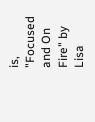is, "Focused and On Fire" by Lisa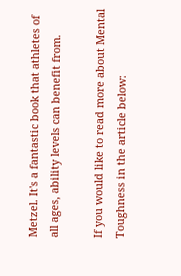Metzel. It's a fantastic book that athletes of all ages, ability levels can benefit from.

If you would like to read more about Mental Toughness in the article below: